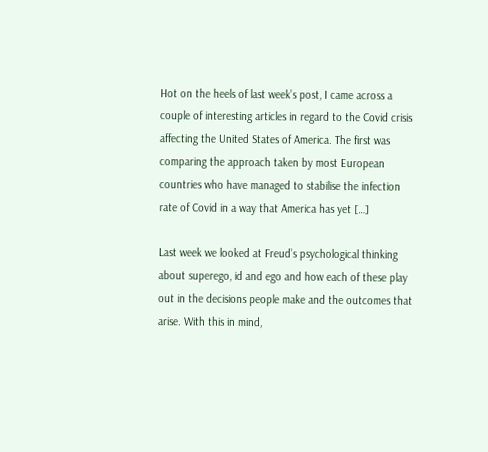Hot on the heels of last week’s post, I came across a couple of interesting articles in regard to the Covid crisis affecting the United States of America. The first was comparing the approach taken by most European countries who have managed to stabilise the infection rate of Covid in a way that America has yet […]

Last week we looked at Freud’s psychological thinking about superego, id and ego and how each of these play out in the decisions people make and the outcomes that arise. With this in mind,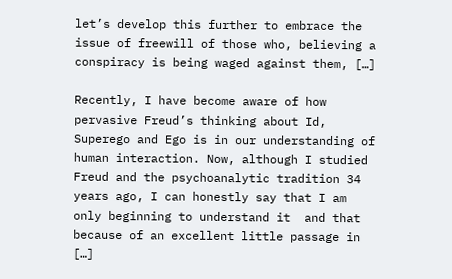let’s develop this further to embrace the issue of freewill of those who, believing a conspiracy is being waged against them, […]

Recently, I have become aware of how pervasive Freud’s thinking about Id, Superego and Ego is in our understanding of human interaction. Now, although I studied Freud and the psychoanalytic tradition 34 years ago, I can honestly say that I am only beginning to understand it  and that because of an excellent little passage in […]